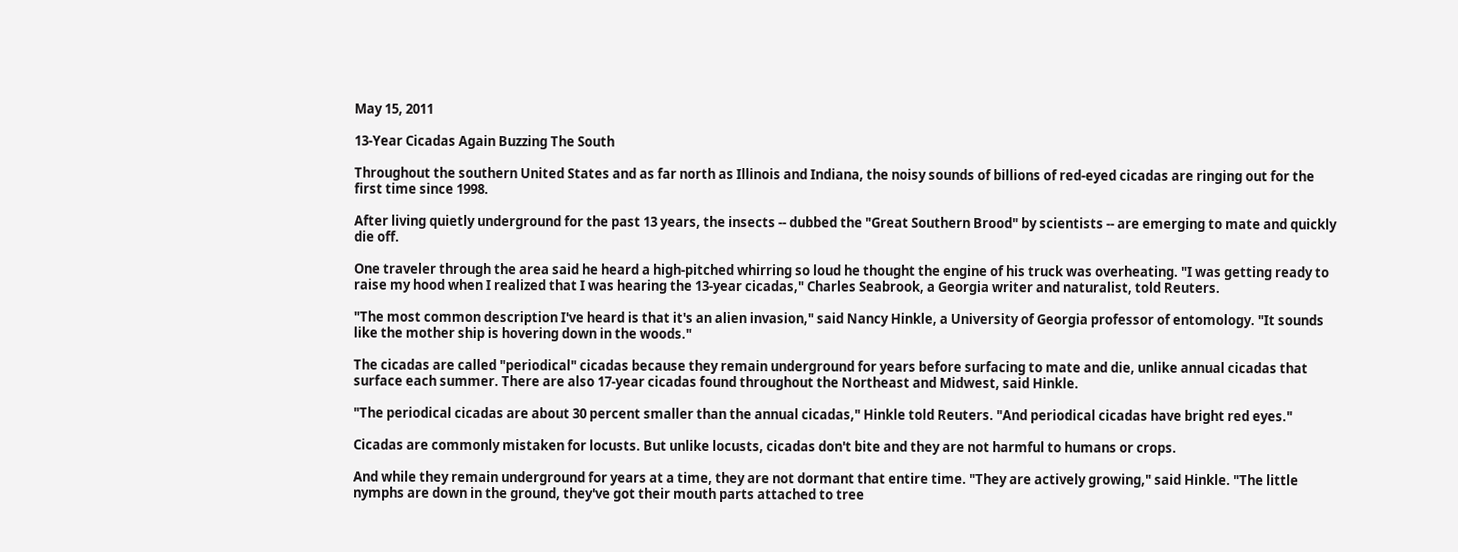May 15, 2011

13-Year Cicadas Again Buzzing The South

Throughout the southern United States and as far north as Illinois and Indiana, the noisy sounds of billions of red-eyed cicadas are ringing out for the first time since 1998.

After living quietly underground for the past 13 years, the insects -- dubbed the "Great Southern Brood" by scientists -- are emerging to mate and quickly die off.

One traveler through the area said he heard a high-pitched whirring so loud he thought the engine of his truck was overheating. "I was getting ready to raise my hood when I realized that I was hearing the 13-year cicadas," Charles Seabrook, a Georgia writer and naturalist, told Reuters.

"The most common description I've heard is that it's an alien invasion," said Nancy Hinkle, a University of Georgia professor of entomology. "It sounds like the mother ship is hovering down in the woods."

The cicadas are called "periodical" cicadas because they remain underground for years before surfacing to mate and die, unlike annual cicadas that surface each summer. There are also 17-year cicadas found throughout the Northeast and Midwest, said Hinkle.

"The periodical cicadas are about 30 percent smaller than the annual cicadas," Hinkle told Reuters. "And periodical cicadas have bright red eyes."

Cicadas are commonly mistaken for locusts. But unlike locusts, cicadas don't bite and they are not harmful to humans or crops.

And while they remain underground for years at a time, they are not dormant that entire time. "They are actively growing," said Hinkle. "The little nymphs are down in the ground, they've got their mouth parts attached to tree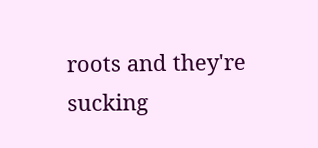roots and they're sucking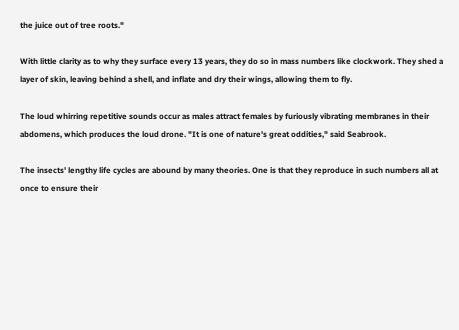the juice out of tree roots."

With little clarity as to why they surface every 13 years, they do so in mass numbers like clockwork. They shed a layer of skin, leaving behind a shell, and inflate and dry their wings, allowing them to fly.

The loud whirring repetitive sounds occur as males attract females by furiously vibrating membranes in their abdomens, which produces the loud drone. "It is one of nature's great oddities," said Seabrook.

The insects' lengthy life cycles are abound by many theories. One is that they reproduce in such numbers all at once to ensure their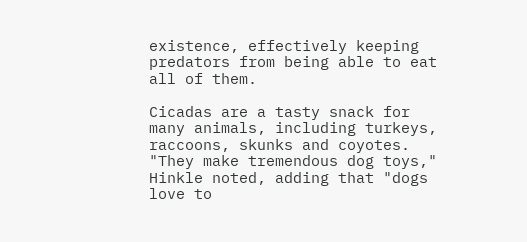existence, effectively keeping predators from being able to eat all of them.

Cicadas are a tasty snack for many animals, including turkeys, raccoons, skunks and coyotes. "They make tremendous dog toys," Hinkle noted, adding that "dogs love to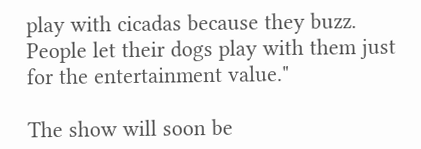play with cicadas because they buzz. People let their dogs play with them just for the entertainment value."

The show will soon be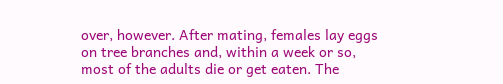over, however. After mating, females lay eggs on tree branches and, within a week or so, most of the adults die or get eaten. The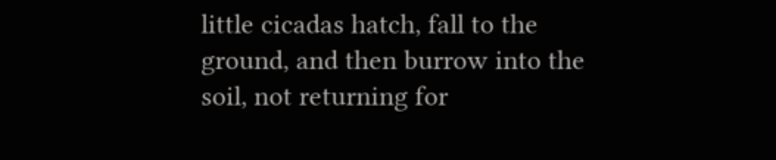little cicadas hatch, fall to the ground, and then burrow into the soil, not returning for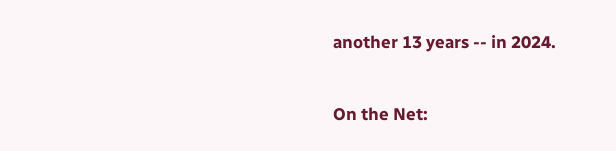another 13 years -- in 2024.


On the Net: